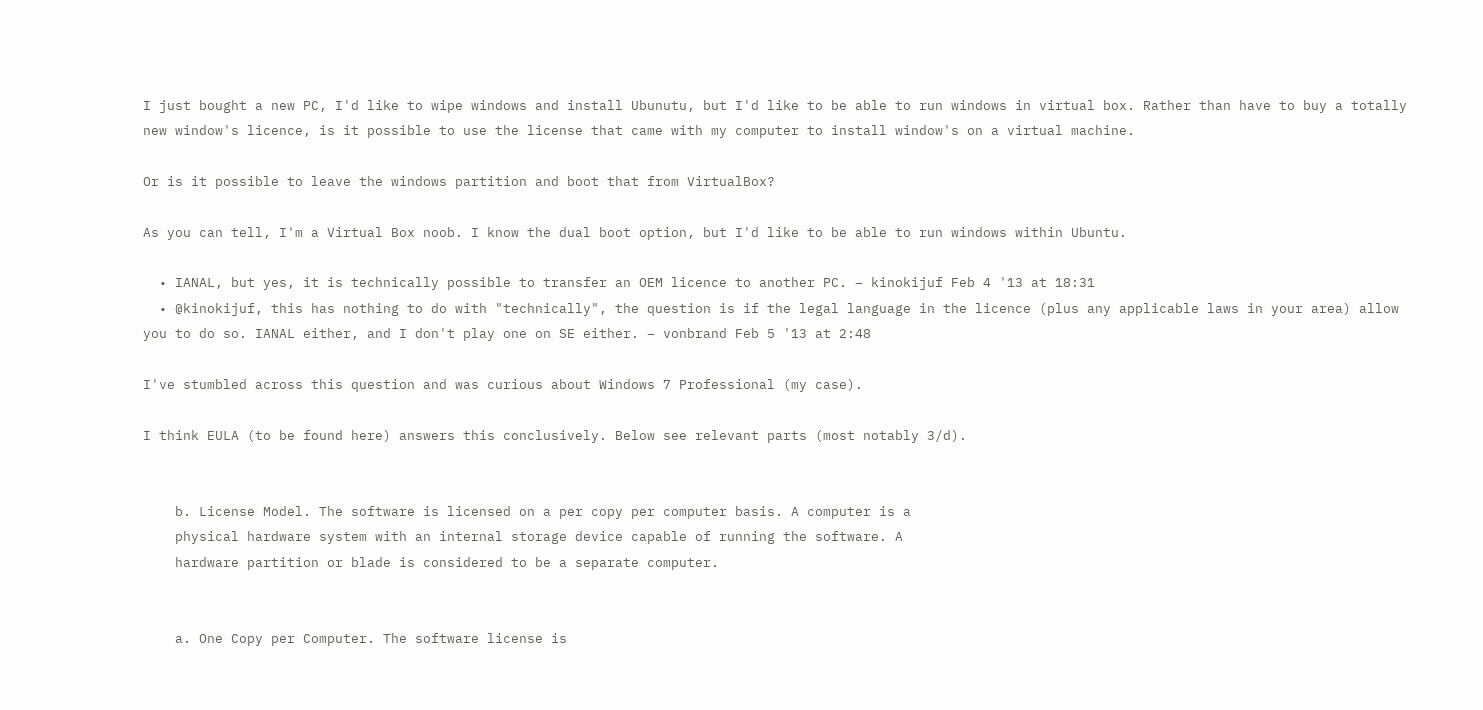I just bought a new PC, I'd like to wipe windows and install Ubunutu, but I'd like to be able to run windows in virtual box. Rather than have to buy a totally new window's licence, is it possible to use the license that came with my computer to install window's on a virtual machine.

Or is it possible to leave the windows partition and boot that from VirtualBox?

As you can tell, I'm a Virtual Box noob. I know the dual boot option, but I'd like to be able to run windows within Ubuntu.

  • IANAL, but yes, it is technically possible to transfer an OEM licence to another PC. – kinokijuf Feb 4 '13 at 18:31
  • @kinokijuf, this has nothing to do with "technically", the question is if the legal language in the licence (plus any applicable laws in your area) allow you to do so. IANAL either, and I don't play one on SE either. – vonbrand Feb 5 '13 at 2:48

I've stumbled across this question and was curious about Windows 7 Professional (my case).

I think EULA (to be found here) answers this conclusively. Below see relevant parts (most notably 3/d).


    b. License Model. The software is licensed on a per copy per computer basis. A computer is a
    physical hardware system with an internal storage device capable of running the software. A
    hardware partition or blade is considered to be a separate computer.


    a. One Copy per Computer. The software license is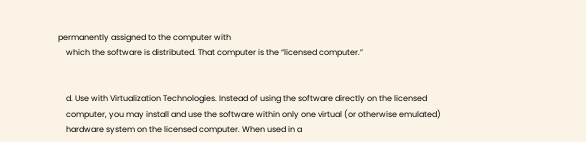permanently assigned to the computer with
    which the software is distributed. That computer is the “licensed computer.”


    d. Use with Virtualization Technologies. Instead of using the software directly on the licensed
    computer, you may install and use the software within only one virtual (or otherwise emulated)
    hardware system on the licensed computer. When used in a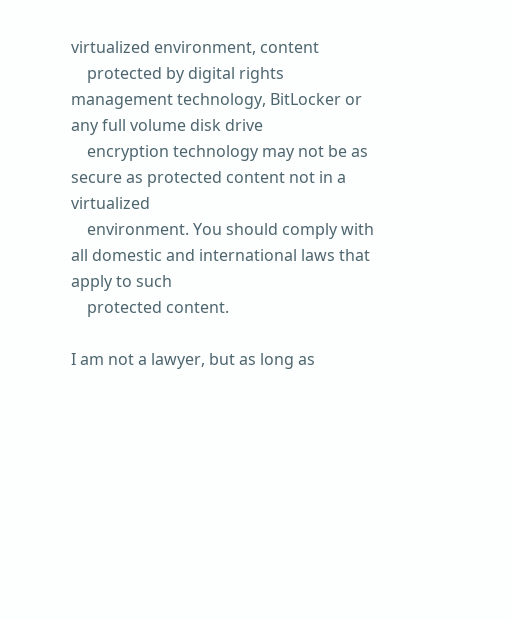virtualized environment, content
    protected by digital rights management technology, BitLocker or any full volume disk drive
    encryption technology may not be as secure as protected content not in a virtualized
    environment. You should comply with all domestic and international laws that apply to such
    protected content.

I am not a lawyer, but as long as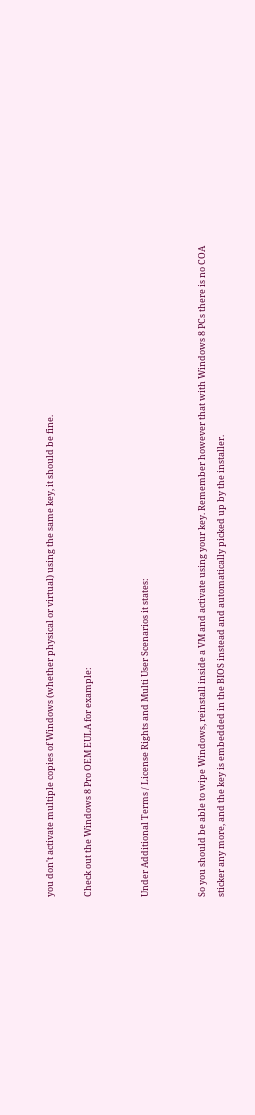you don't activate multiple copies of Windows (whether physical or virtual) using the same key, it should be fine.

Check out the Windows 8 Pro OEM EULA for example:


Under Additional Terms / License Rights and Multi User Scenarios it states:


So you should be able to wipe Windows, reinstall inside a VM and activate using your key. Remember however that with Windows 8 PCs there is no COA sticker any more, and the key is embedded in the BIOS instead and automatically picked up by the installer.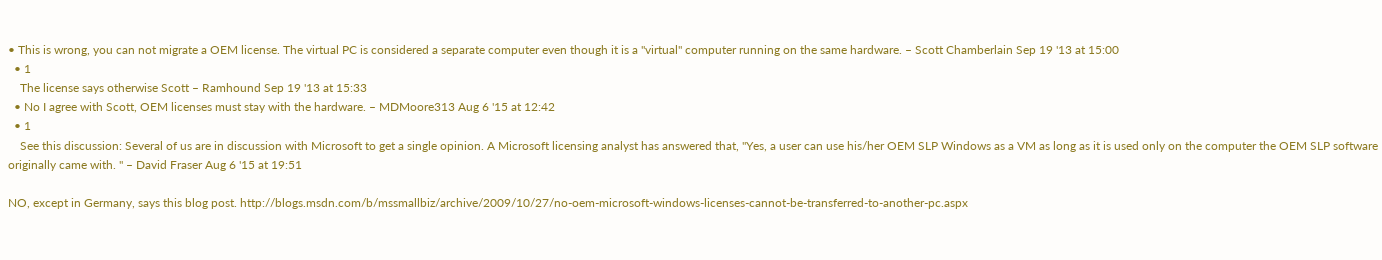• This is wrong, you can not migrate a OEM license. The virtual PC is considered a separate computer even though it is a "virtual" computer running on the same hardware. – Scott Chamberlain Sep 19 '13 at 15:00
  • 1
    The license says otherwise Scott – Ramhound Sep 19 '13 at 15:33
  • No I agree with Scott, OEM licenses must stay with the hardware. – MDMoore313 Aug 6 '15 at 12:42
  • 1
    See this discussion: Several of us are in discussion with Microsoft to get a single opinion. A Microsoft licensing analyst has answered that, "Yes, a user can use his/her OEM SLP Windows as a VM as long as it is used only on the computer the OEM SLP software originally came with. " – David Fraser Aug 6 '15 at 19:51

NO, except in Germany, says this blog post. http://blogs.msdn.com/b/mssmallbiz/archive/2009/10/27/no-oem-microsoft-windows-licenses-cannot-be-transferred-to-another-pc.aspx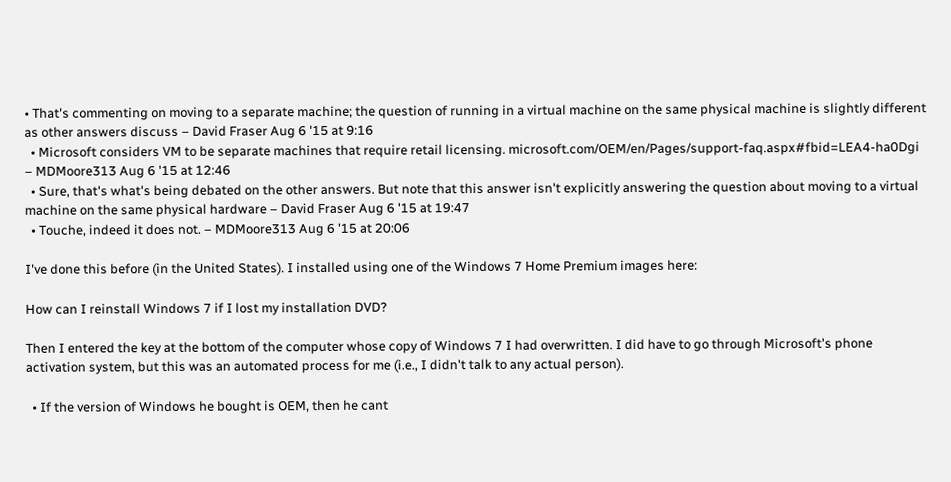• That's commenting on moving to a separate machine; the question of running in a virtual machine on the same physical machine is slightly different as other answers discuss – David Fraser Aug 6 '15 at 9:16
  • Microsoft considers VM to be separate machines that require retail licensing. microsoft.com/OEM/en/Pages/support-faq.aspx#fbid=LEA4-ha0Dgi – MDMoore313 Aug 6 '15 at 12:46
  • Sure, that's what's being debated on the other answers. But note that this answer isn't explicitly answering the question about moving to a virtual machine on the same physical hardware – David Fraser Aug 6 '15 at 19:47
  • Touche, indeed it does not. – MDMoore313 Aug 6 '15 at 20:06

I've done this before (in the United States). I installed using one of the Windows 7 Home Premium images here:

How can I reinstall Windows 7 if I lost my installation DVD?

Then I entered the key at the bottom of the computer whose copy of Windows 7 I had overwritten. I did have to go through Microsoft's phone activation system, but this was an automated process for me (i.e., I didn't talk to any actual person).

  • If the version of Windows he bought is OEM, then he cant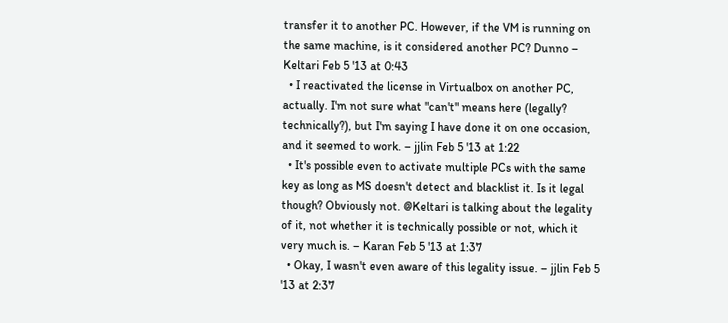transfer it to another PC. However, if the VM is running on the same machine, is it considered another PC? Dunno – Keltari Feb 5 '13 at 0:43
  • I reactivated the license in Virtualbox on another PC, actually. I'm not sure what "can't" means here (legally? technically?), but I'm saying I have done it on one occasion, and it seemed to work. – jjlin Feb 5 '13 at 1:22
  • It's possible even to activate multiple PCs with the same key as long as MS doesn't detect and blacklist it. Is it legal though? Obviously not. @Keltari is talking about the legality of it, not whether it is technically possible or not, which it very much is. – Karan Feb 5 '13 at 1:37
  • Okay, I wasn't even aware of this legality issue. – jjlin Feb 5 '13 at 2:37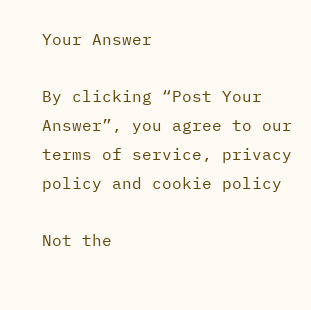Your Answer

By clicking “Post Your Answer”, you agree to our terms of service, privacy policy and cookie policy

Not the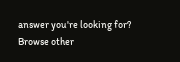answer you're looking for? Browse other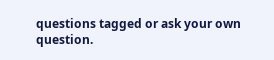questions tagged or ask your own question.